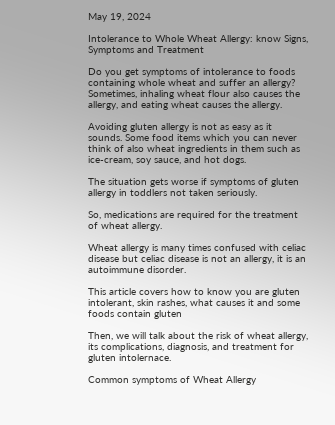May 19, 2024

Intolerance to Whole Wheat Allergy: know Signs, Symptoms and Treatment

Do you get symptoms of intolerance to foods containing whole wheat and suffer an allergy? Sometimes, inhaling wheat flour also causes the allergy, and eating wheat causes the allergy.

Avoiding gluten allergy is not as easy as it sounds. Some food items which you can never think of also wheat ingredients in them such as ice-cream, soy sauce, and hot dogs.

The situation gets worse if symptoms of gluten allergy in toddlers not taken seriously.

So, medications are required for the treatment of wheat allergy.

Wheat allergy is many times confused with celiac disease but celiac disease is not an allergy, it is an autoimmune disorder.

This article covers how to know you are gluten intolerant, skin rashes, what causes it and some foods contain gluten

Then, we will talk about the risk of wheat allergy, its complications, diagnosis, and treatment for gluten intolernace.

Common symptoms of Wheat Allergy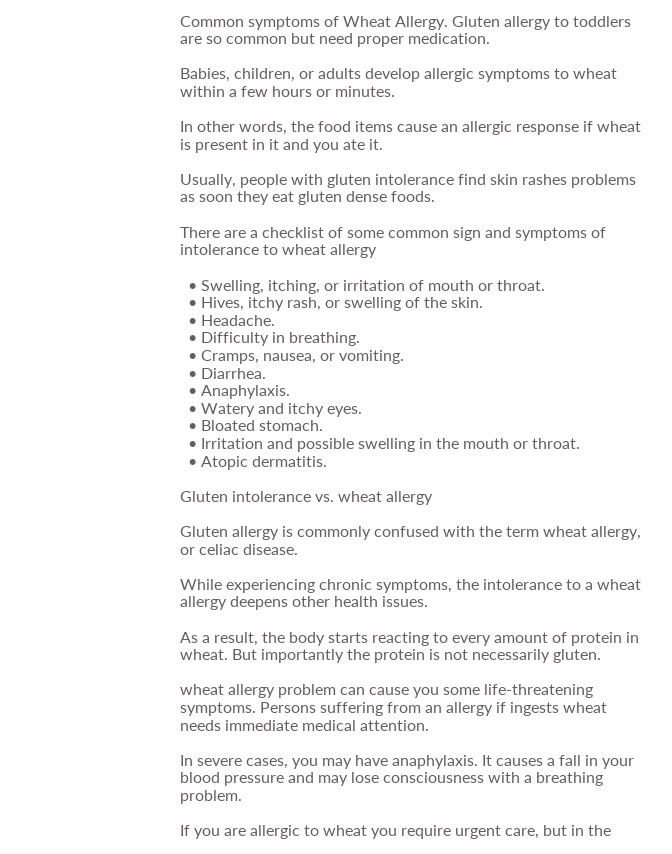Common symptoms of Wheat Allergy. Gluten allergy to toddlers are so common but need proper medication.

Babies, children, or adults develop allergic symptoms to wheat within a few hours or minutes.

In other words, the food items cause an allergic response if wheat is present in it and you ate it.

Usually, people with gluten intolerance find skin rashes problems as soon they eat gluten dense foods.

There are a checklist of some common sign and symptoms of intolerance to wheat allergy

  • Swelling, itching, or irritation of mouth or throat.
  • Hives, itchy rash, or swelling of the skin.
  • Headache.
  • Difficulty in breathing.
  • Cramps, nausea, or vomiting.
  • Diarrhea.
  • Anaphylaxis.
  • Watery and itchy eyes.
  • Bloated stomach.
  • Irritation and possible swelling in the mouth or throat.
  • Atopic dermatitis.

Gluten intolerance vs. wheat allergy

Gluten allergy is commonly confused with the term wheat allergy, or celiac disease.

While experiencing chronic symptoms, the intolerance to a wheat allergy deepens other health issues.

As a result, the body starts reacting to every amount of protein in wheat. But importantly the protein is not necessarily gluten.

wheat allergy problem can cause you some life-threatening symptoms. Persons suffering from an allergy if ingests wheat needs immediate medical attention.

In severe cases, you may have anaphylaxis. It causes a fall in your blood pressure and may lose consciousness with a breathing problem.

If you are allergic to wheat you require urgent care, but in the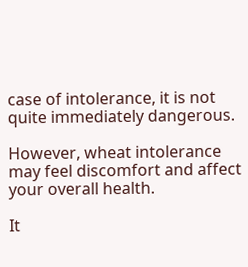case of intolerance, it is not quite immediately dangerous.

However, wheat intolerance may feel discomfort and affect your overall health.

It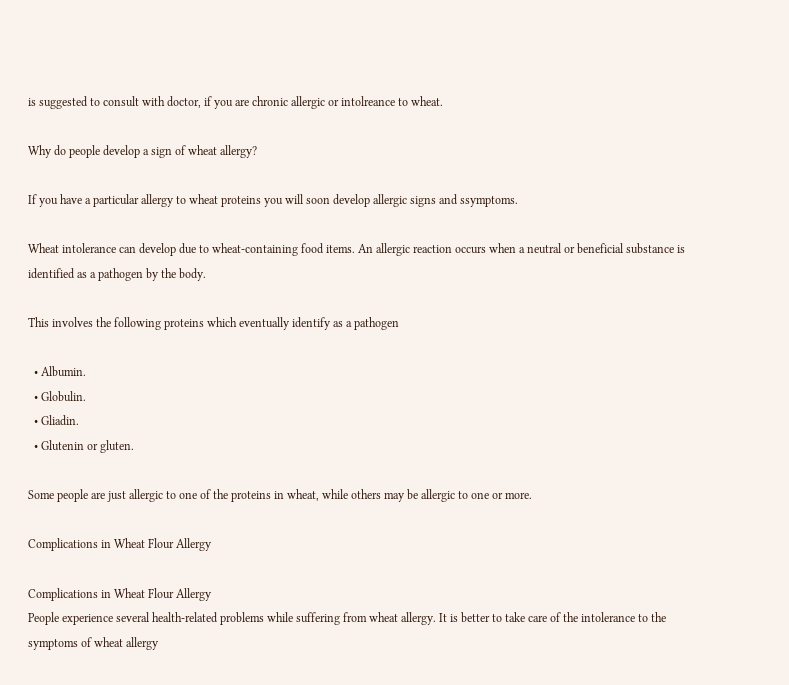is suggested to consult with doctor, if you are chronic allergic or intolreance to wheat.

Why do people develop a sign of wheat allergy?

If you have a particular allergy to wheat proteins you will soon develop allergic signs and ssymptoms.

Wheat intolerance can develop due to wheat-containing food items. An allergic reaction occurs when a neutral or beneficial substance is identified as a pathogen by the body.

This involves the following proteins which eventually identify as a pathogen

  • Albumin.
  • Globulin.
  • Gliadin.
  • Glutenin or gluten.

Some people are just allergic to one of the proteins in wheat, while others may be allergic to one or more.

Complications in Wheat Flour Allergy

Complications in Wheat Flour Allergy
People experience several health-related problems while suffering from wheat allergy. It is better to take care of the intolerance to the symptoms of wheat allergy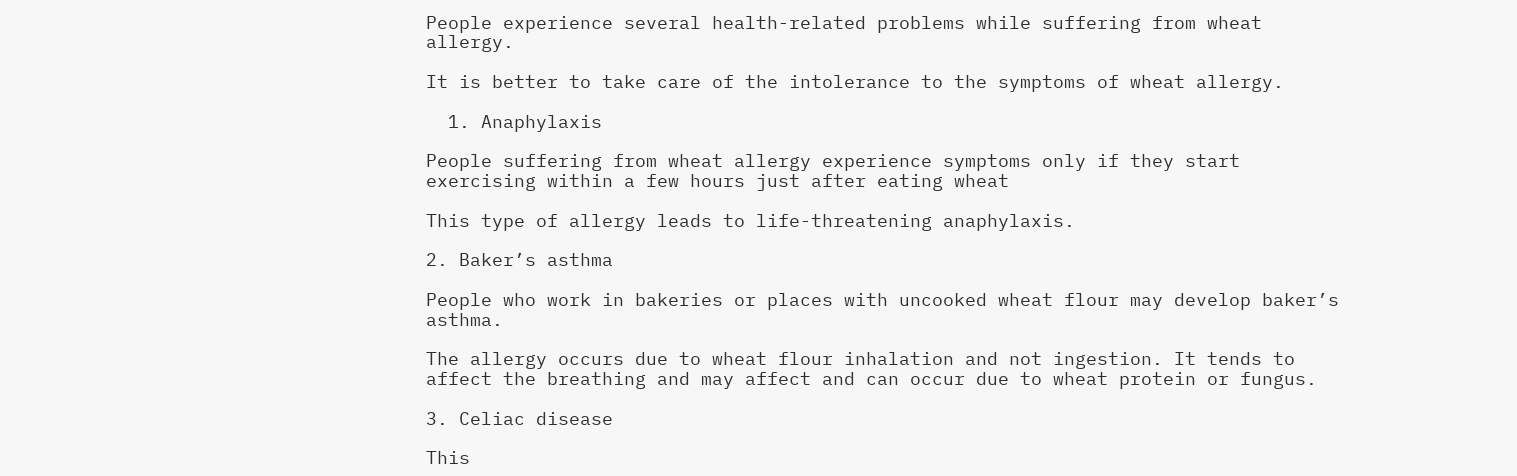People experience several health-related problems while suffering from wheat allergy.

It is better to take care of the intolerance to the symptoms of wheat allergy.

  1. Anaphylaxis

People suffering from wheat allergy experience symptoms only if they start exercising within a few hours just after eating wheat

This type of allergy leads to life-threatening anaphylaxis.

2. Baker’s asthma

People who work in bakeries or places with uncooked wheat flour may develop baker’s asthma.

The allergy occurs due to wheat flour inhalation and not ingestion. It tends to affect the breathing and may affect and can occur due to wheat protein or fungus.

3. Celiac disease

This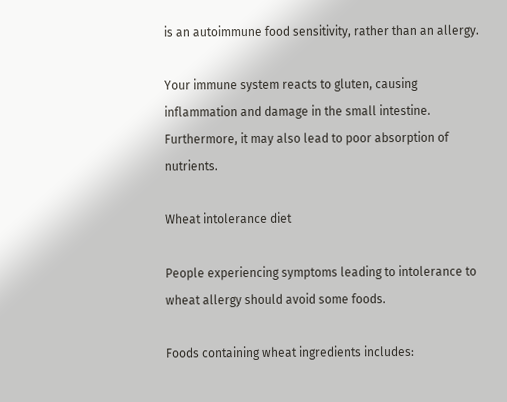is an autoimmune food sensitivity, rather than an allergy.

Your immune system reacts to gluten, causing inflammation and damage in the small intestine. Furthermore, it may also lead to poor absorption of nutrients.

Wheat intolerance diet

People experiencing symptoms leading to intolerance to wheat allergy should avoid some foods.

Foods containing wheat ingredients includes: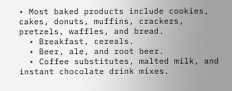• Most baked products include cookies, cakes, donuts, muffins, crackers, pretzels, waffles, and bread.
  • Breakfast, cereals.
  • Beer, ale, and root beer.
  • Coffee substitutes, malted milk, and instant chocolate drink mixes.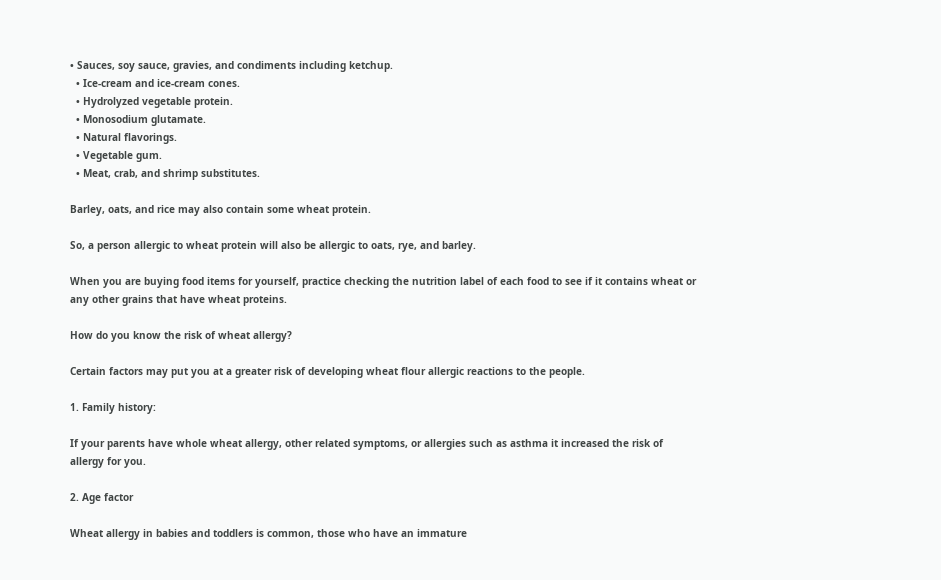• Sauces, soy sauce, gravies, and condiments including ketchup.
  • Ice-cream and ice-cream cones.
  • Hydrolyzed vegetable protein.
  • Monosodium glutamate.
  • Natural flavorings.
  • Vegetable gum.
  • Meat, crab, and shrimp substitutes.

Barley, oats, and rice may also contain some wheat protein.

So, a person allergic to wheat protein will also be allergic to oats, rye, and barley.

When you are buying food items for yourself, practice checking the nutrition label of each food to see if it contains wheat or any other grains that have wheat proteins.

How do you know the risk of wheat allergy?

Certain factors may put you at a greater risk of developing wheat flour allergic reactions to the people.

1. Family history:

If your parents have whole wheat allergy, other related symptoms, or allergies such as asthma it increased the risk of allergy for you.

2. Age factor

Wheat allergy in babies and toddlers is common, those who have an immature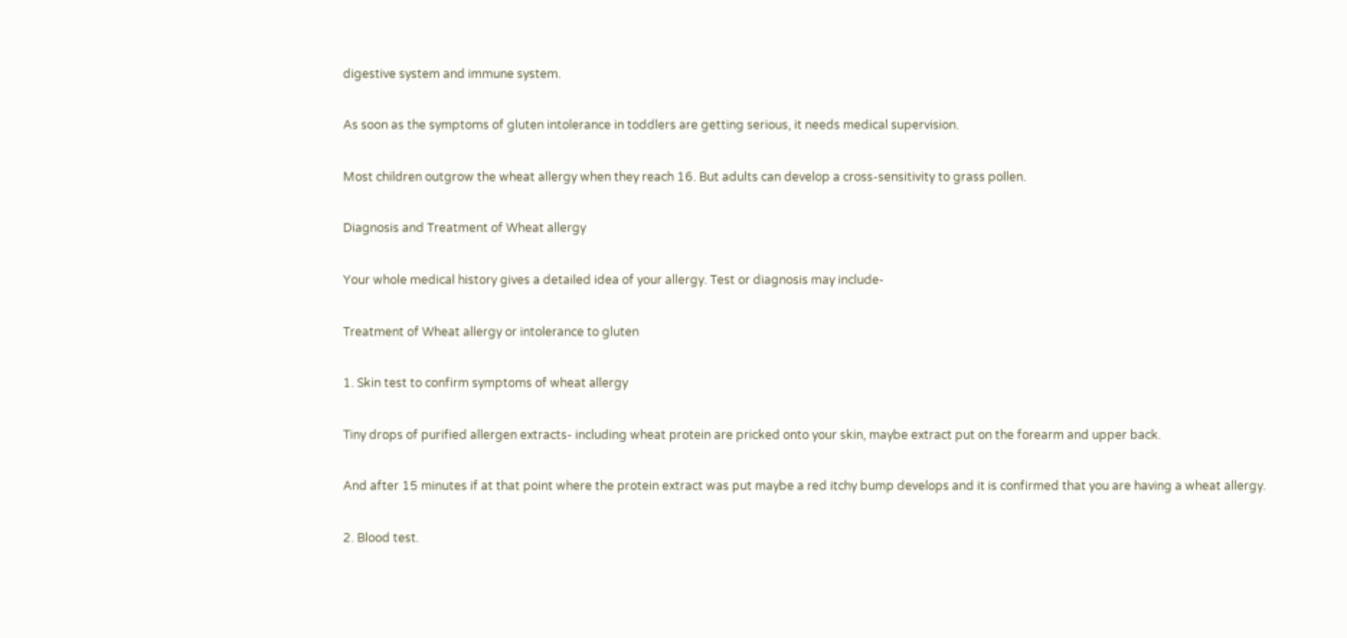digestive system and immune system.

As soon as the symptoms of gluten intolerance in toddlers are getting serious, it needs medical supervision.

Most children outgrow the wheat allergy when they reach 16. But adults can develop a cross-sensitivity to grass pollen.

Diagnosis and Treatment of Wheat allergy

Your whole medical history gives a detailed idea of your allergy. Test or diagnosis may include-

Treatment of Wheat allergy or intolerance to gluten

1. Skin test to confirm symptoms of wheat allergy

Tiny drops of purified allergen extracts- including wheat protein are pricked onto your skin, maybe extract put on the forearm and upper back.

And after 15 minutes if at that point where the protein extract was put maybe a red itchy bump develops and it is confirmed that you are having a wheat allergy.

2. Blood test.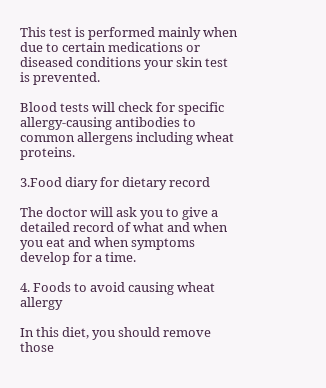This test is performed mainly when due to certain medications or diseased conditions your skin test is prevented.

Blood tests will check for specific allergy-causing antibodies to common allergens including wheat proteins.

3.Food diary for dietary record

The doctor will ask you to give a detailed record of what and when you eat and when symptoms develop for a time.

4. Foods to avoid causing wheat allergy

In this diet, you should remove those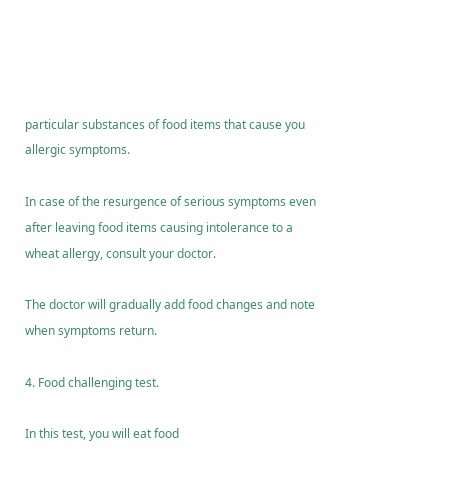particular substances of food items that cause you allergic symptoms.

In case of the resurgence of serious symptoms even after leaving food items causing intolerance to a wheat allergy, consult your doctor.

The doctor will gradually add food changes and note when symptoms return.

4. Food challenging test.

In this test, you will eat food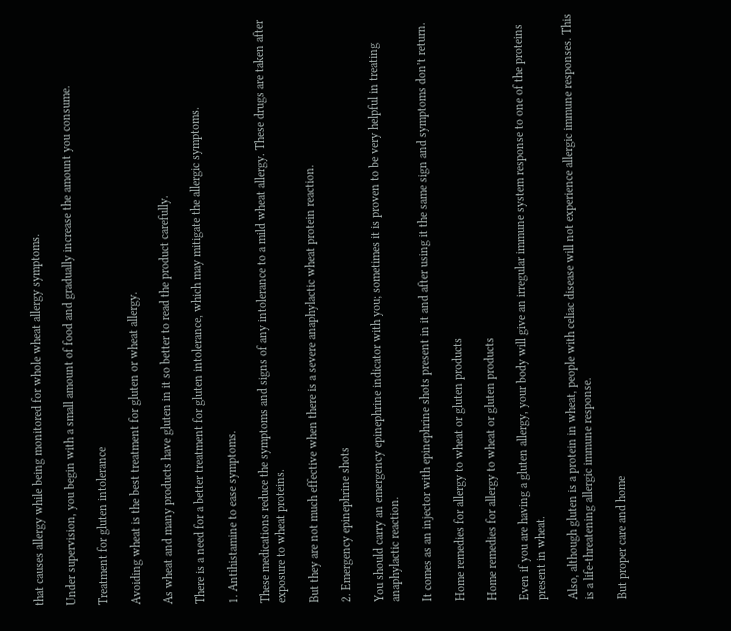that causes allergy while being monitored for whole wheat allergy symptoms.

Under supervision, you begin with a small amount of food and gradually increase the amount you consume.

Treatment for gluten intolerance

Avoiding wheat is the best treatment for gluten or wheat allergy.

As wheat and many products have gluten in it so better to read the product carefully.

There is a need for a better treatment for gluten intolerance, which may mitigate the allergic symptoms.

1. Antihistamine to ease symptoms.

These medications reduce the symptoms and signs of any intolerance to a mild wheat allergy. These drugs are taken after exposure to wheat proteins.

But they are not much effective when there is a severe anaphylactic wheat protein reaction.

2. Emergency epinephrine shots

You should carry an emergency epinephrine indicator with you; sometimes it is proven to be very helpful in treating anaphylactic reaction.

It comes as an injector with epinephrine shots present in it and after using it the same sign and symptoms don’t return.

Home remedies for allergy to wheat or gluten products

Home remedies for allergy to wheat or gluten products

Even if you are having a gluten allergy, your body will give an irregular immune system response to one of the proteins present in wheat.

Also, although gluten is a protein in wheat, people with celiac disease will not experience allergic immune responses. This is a life-threatening allergic immune response.

But proper care and home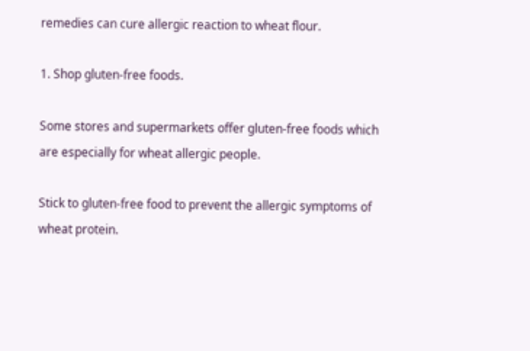remedies can cure allergic reaction to wheat flour.

1. Shop gluten-free foods.

Some stores and supermarkets offer gluten-free foods which are especially for wheat allergic people.

Stick to gluten-free food to prevent the allergic symptoms of wheat protein.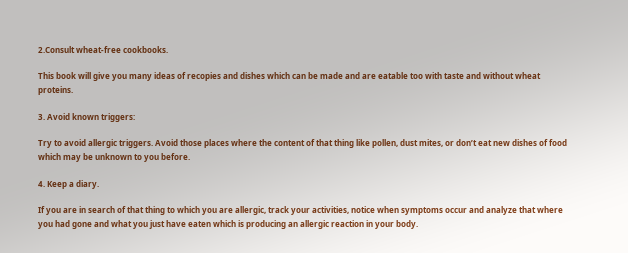2.Consult wheat-free cookbooks.

This book will give you many ideas of recopies and dishes which can be made and are eatable too with taste and without wheat proteins.

3. Avoid known triggers:

Try to avoid allergic triggers. Avoid those places where the content of that thing like pollen, dust mites, or don’t eat new dishes of food which may be unknown to you before.

4. Keep a diary.

If you are in search of that thing to which you are allergic, track your activities, notice when symptoms occur and analyze that where you had gone and what you just have eaten which is producing an allergic reaction in your body.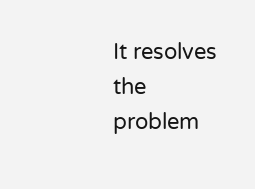It resolves the problem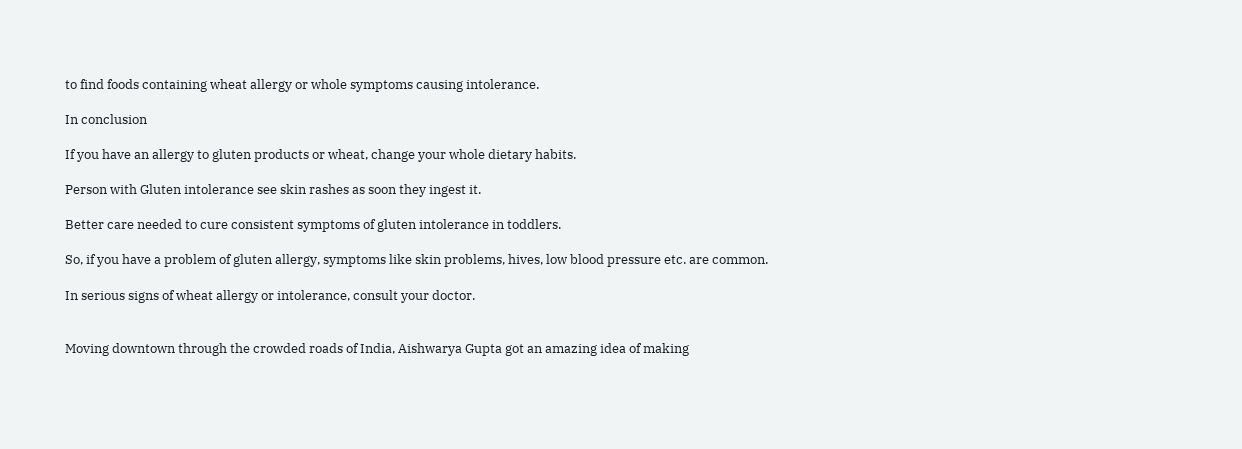to find foods containing wheat allergy or whole symptoms causing intolerance.

In conclusion

If you have an allergy to gluten products or wheat, change your whole dietary habits.

Person with Gluten intolerance see skin rashes as soon they ingest it.

Better care needed to cure consistent symptoms of gluten intolerance in toddlers.

So, if you have a problem of gluten allergy, symptoms like skin problems, hives, low blood pressure etc. are common.

In serious signs of wheat allergy or intolerance, consult your doctor.


Moving downtown through the crowded roads of India, Aishwarya Gupta got an amazing idea of making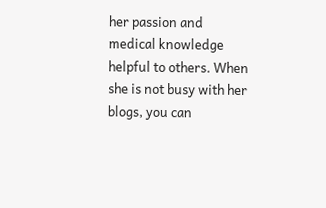her passion and medical knowledge helpful to others. When she is not busy with her blogs, you can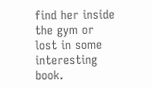find her inside the gym or lost in some interesting book.